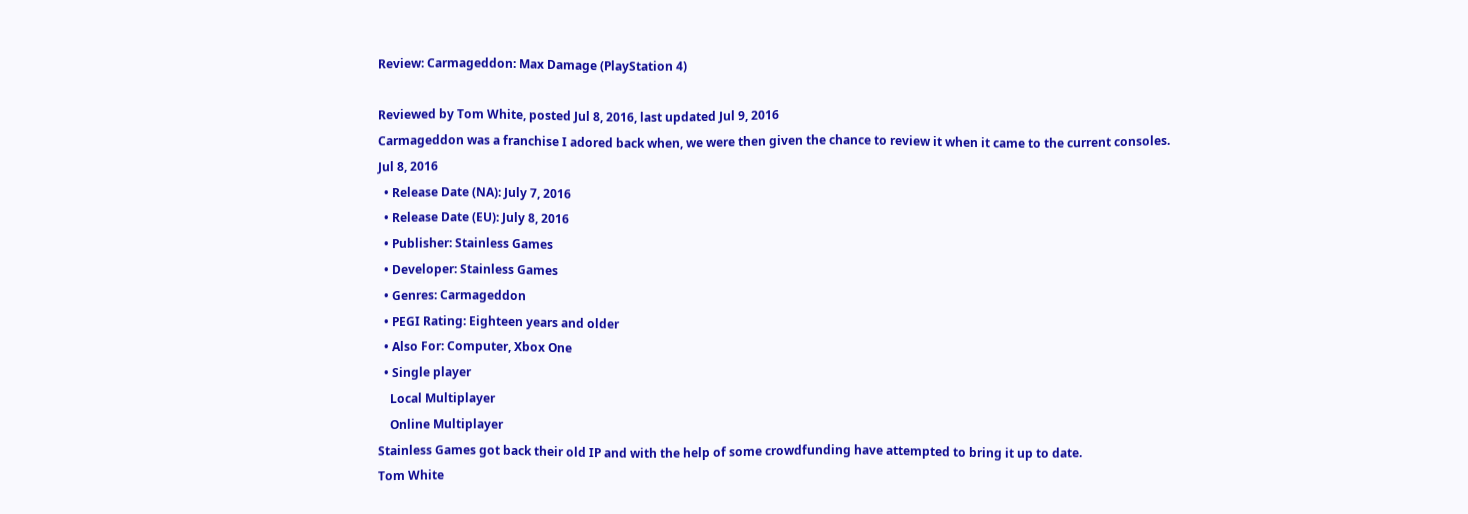Review: Carmageddon: Max Damage (PlayStation 4)

Reviewed by Tom White, posted Jul 8, 2016, last updated Jul 9, 2016
Carmageddon was a franchise I adored back when, we were then given the chance to review it when it came to the current consoles.
Jul 8, 2016
  • Release Date (NA): July 7, 2016
  • Release Date (EU): July 8, 2016
  • Publisher: Stainless Games
  • Developer: Stainless Games
  • Genres: Carmageddon
  • PEGI Rating: Eighteen years and older
  • Also For: Computer, Xbox One
  • Single player
    Local Multiplayer
    Online Multiplayer
Stainless Games got back their old IP and with the help of some crowdfunding have attempted to bring it up to date.
Tom White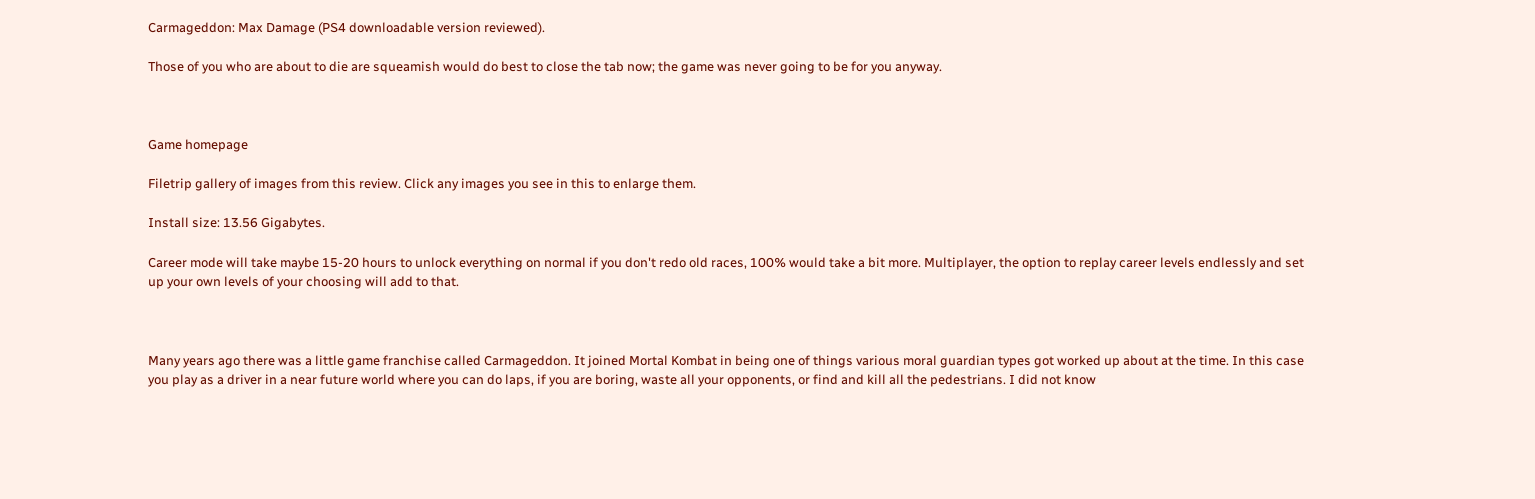Carmageddon: Max Damage (PS4 downloadable version reviewed).

Those of you who are about to die are squeamish would do best to close the tab now; the game was never going to be for you anyway.



Game homepage

Filetrip gallery of images from this review. Click any images you see in this to enlarge them.

Install size: 13.56 Gigabytes.

Career mode will take maybe 15-20 hours to unlock everything on normal if you don't redo old races, 100% would take a bit more. Multiplayer, the option to replay career levels endlessly and set up your own levels of your choosing will add to that.



Many years ago there was a little game franchise called Carmageddon. It joined Mortal Kombat in being one of things various moral guardian types got worked up about at the time. In this case you play as a driver in a near future world where you can do laps, if you are boring, waste all your opponents, or find and kill all the pedestrians. I did not know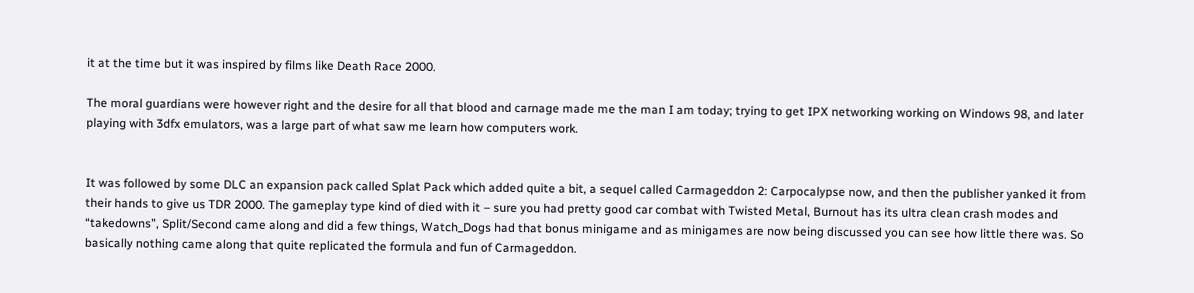it at the time but it was inspired by films like Death Race 2000.

The moral guardians were however right and the desire for all that blood and carnage made me the man I am today; trying to get IPX networking working on Windows 98, and later playing with 3dfx emulators, was a large part of what saw me learn how computers work.


It was followed by some DLC an expansion pack called Splat Pack which added quite a bit, a sequel called Carmageddon 2: Carpocalypse now, and then the publisher yanked it from their hands to give us TDR 2000. The gameplay type kind of died with it – sure you had pretty good car combat with Twisted Metal, Burnout has its ultra clean crash modes and “takedowns”, Split/Second came along and did a few things, Watch_Dogs had that bonus minigame and as minigames are now being discussed you can see how little there was. So basically nothing came along that quite replicated the formula and fun of Carmageddon.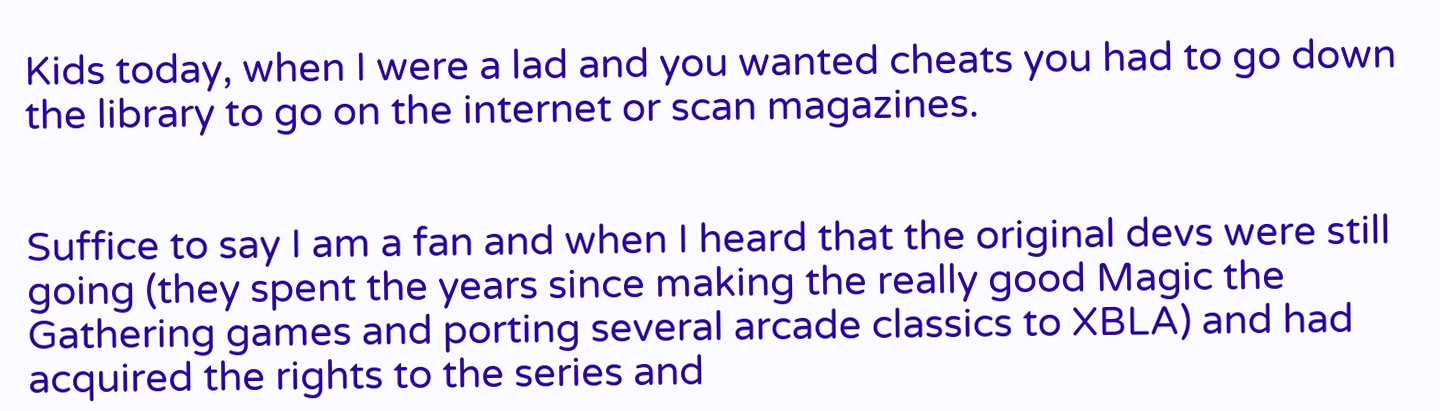Kids today, when I were a lad and you wanted cheats you had to go down the library to go on the internet or scan magazines.


Suffice to say I am a fan and when I heard that the original devs were still going (they spent the years since making the really good Magic the Gathering games and porting several arcade classics to XBLA) and had acquired the rights to the series and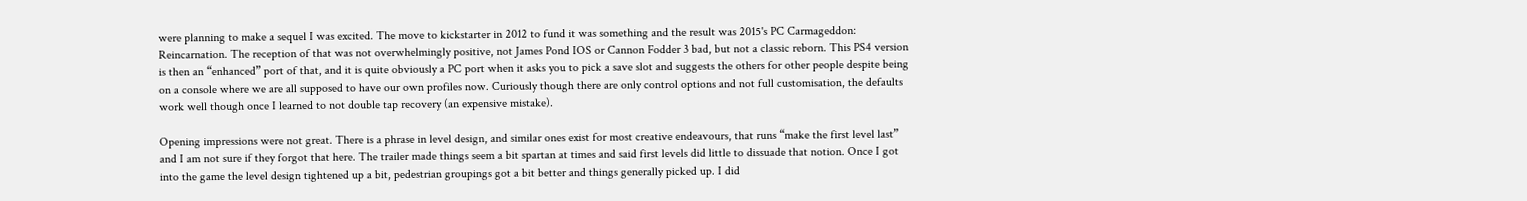were planning to make a sequel I was excited. The move to kickstarter in 2012 to fund it was something and the result was 2015's PC Carmageddon: Reincarnation. The reception of that was not overwhelmingly positive, not James Pond IOS or Cannon Fodder 3 bad, but not a classic reborn. This PS4 version is then an “enhanced” port of that, and it is quite obviously a PC port when it asks you to pick a save slot and suggests the others for other people despite being on a console where we are all supposed to have our own profiles now. Curiously though there are only control options and not full customisation, the defaults work well though once I learned to not double tap recovery (an expensive mistake).

Opening impressions were not great. There is a phrase in level design, and similar ones exist for most creative endeavours, that runs “make the first level last” and I am not sure if they forgot that here. The trailer made things seem a bit spartan at times and said first levels did little to dissuade that notion. Once I got into the game the level design tightened up a bit, pedestrian groupings got a bit better and things generally picked up. I did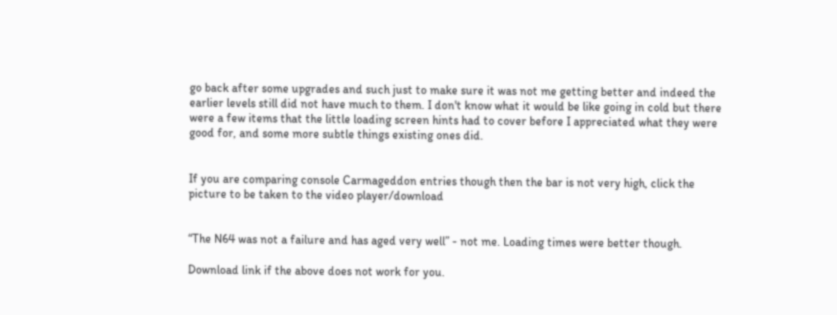go back after some upgrades and such just to make sure it was not me getting better and indeed the earlier levels still did not have much to them. I don't know what it would be like going in cold but there were a few items that the little loading screen hints had to cover before I appreciated what they were good for, and some more subtle things existing ones did.


If you are comparing console Carmageddon entries though then the bar is not very high, click the picture to be taken to the video player/download


“The N64 was not a failure and has aged very well” - not me. Loading times were better though.

Download link if the above does not work for you.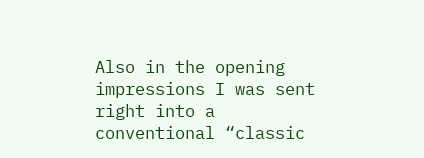Also in the opening impressions I was sent right into a conventional “classic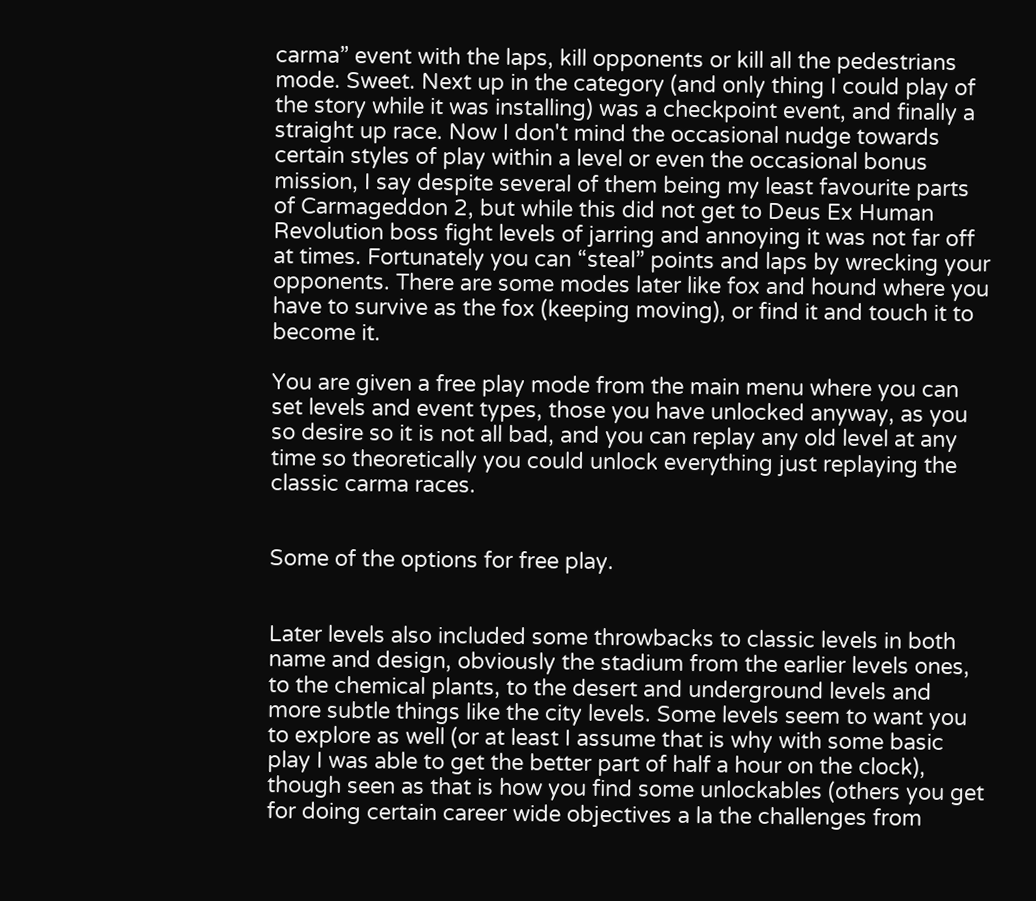carma” event with the laps, kill opponents or kill all the pedestrians mode. Sweet. Next up in the category (and only thing I could play of the story while it was installing) was a checkpoint event, and finally a straight up race. Now I don't mind the occasional nudge towards certain styles of play within a level or even the occasional bonus mission, I say despite several of them being my least favourite parts of Carmageddon 2, but while this did not get to Deus Ex Human Revolution boss fight levels of jarring and annoying it was not far off at times. Fortunately you can “steal” points and laps by wrecking your opponents. There are some modes later like fox and hound where you have to survive as the fox (keeping moving), or find it and touch it to become it.

You are given a free play mode from the main menu where you can set levels and event types, those you have unlocked anyway, as you so desire so it is not all bad, and you can replay any old level at any time so theoretically you could unlock everything just replaying the classic carma races.


Some of the options for free play.


Later levels also included some throwbacks to classic levels in both name and design, obviously the stadium from the earlier levels ones, to the chemical plants, to the desert and underground levels and more subtle things like the city levels. Some levels seem to want you to explore as well (or at least I assume that is why with some basic play I was able to get the better part of half a hour on the clock), though seen as that is how you find some unlockables (others you get for doing certain career wide objectives a la the challenges from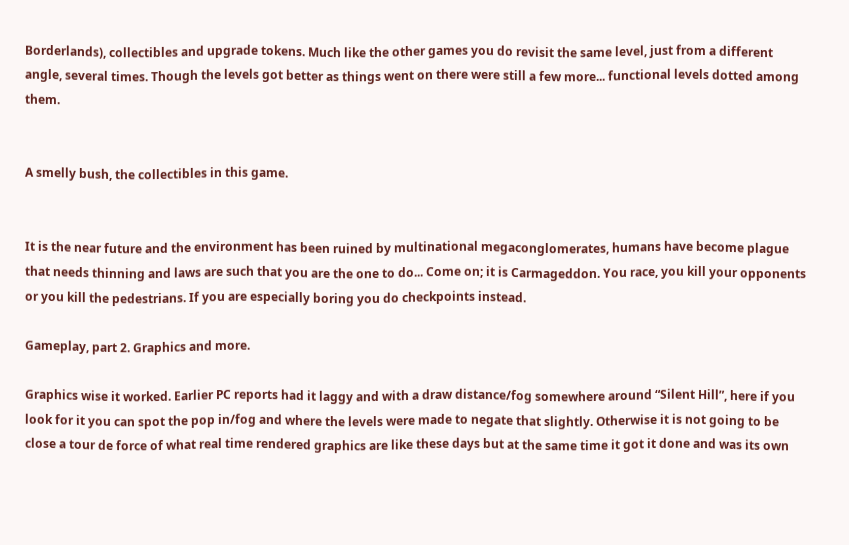Borderlands), collectibles and upgrade tokens. Much like the other games you do revisit the same level, just from a different angle, several times. Though the levels got better as things went on there were still a few more... functional levels dotted among them.


A smelly bush, the collectibles in this game.


It is the near future and the environment has been ruined by multinational megaconglomerates, humans have become plague that needs thinning and laws are such that you are the one to do... Come on; it is Carmageddon. You race, you kill your opponents or you kill the pedestrians. If you are especially boring you do checkpoints instead.

Gameplay, part 2. Graphics and more.

Graphics wise it worked. Earlier PC reports had it laggy and with a draw distance/fog somewhere around “Silent Hill”, here if you look for it you can spot the pop in/fog and where the levels were made to negate that slightly. Otherwise it is not going to be close a tour de force of what real time rendered graphics are like these days but at the same time it got it done and was its own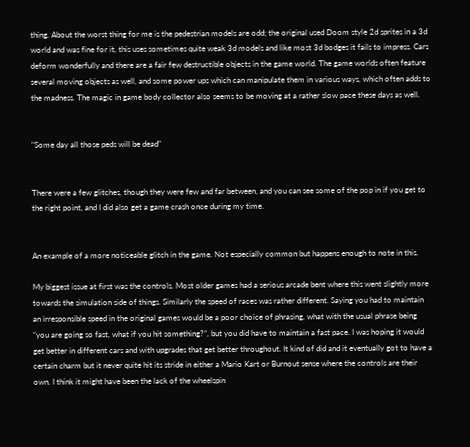thing. About the worst thing for me is the pedestrian models are odd; the original used Doom style 2d sprites in a 3d world and was fine for it, this uses sometimes quite weak 3d models and like most 3d bodges it fails to impress. Cars deform wonderfully and there are a fair few destructible objects in the game world. The game worlds often feature several moving objects as well, and some power ups which can manipulate them in various ways, which often adds to the madness. The magic in game body collector also seems to be moving at a rather slow pace these days as well.


"Some day all those peds will be dead"


There were a few glitches, though they were few and far between, and you can see some of the pop in if you get to the right point, and I did also get a game crash once during my time.


An example of a more noticeable glitch in the game. Not especially common but happens enough to note in this.

My biggest issue at first was the controls. Most older games had a serious arcade bent where this went slightly more towards the simulation side of things. Similarly the speed of races was rather different. Saying you had to maintain an irresponsible speed in the original games would be a poor choice of phrasing, what with the usual phrase being “you are going so fast, what if you hit something?”, but you did have to maintain a fast pace. I was hoping it would get better in different cars and with upgrades that get better throughout. It kind of did and it eventually got to have a certain charm but it never quite hit its stride in either a Mario Kart or Burnout sense where the controls are their own. I think it might have been the lack of the wheelspin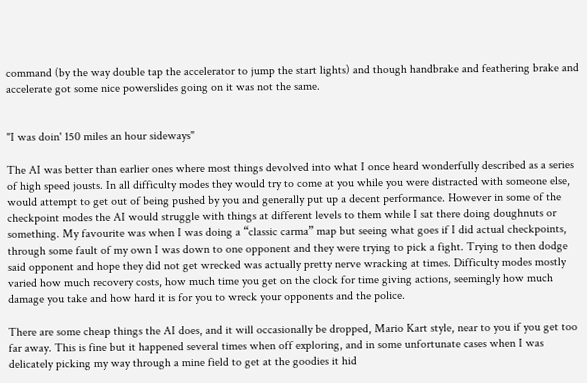command (by the way double tap the accelerator to jump the start lights) and though handbrake and feathering brake and accelerate got some nice powerslides going on it was not the same.


"I was doin' 150 miles an hour sideways"

The AI was better than earlier ones where most things devolved into what I once heard wonderfully described as a series of high speed jousts. In all difficulty modes they would try to come at you while you were distracted with someone else, would attempt to get out of being pushed by you and generally put up a decent performance. However in some of the checkpoint modes the AI would struggle with things at different levels to them while I sat there doing doughnuts or something. My favourite was when I was doing a “classic carma” map but seeing what goes if I did actual checkpoints, through some fault of my own I was down to one opponent and they were trying to pick a fight. Trying to then dodge said opponent and hope they did not get wrecked was actually pretty nerve wracking at times. Difficulty modes mostly varied how much recovery costs, how much time you get on the clock for time giving actions, seemingly how much damage you take and how hard it is for you to wreck your opponents and the police.

There are some cheap things the AI does, and it will occasionally be dropped, Mario Kart style, near to you if you get too far away. This is fine but it happened several times when off exploring, and in some unfortunate cases when I was delicately picking my way through a mine field to get at the goodies it hid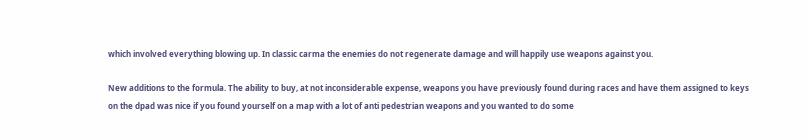which involved everything blowing up. In classic carma the enemies do not regenerate damage and will happily use weapons against you.

New additions to the formula. The ability to buy, at not inconsiderable expense, weapons you have previously found during races and have them assigned to keys on the dpad was nice if you found yourself on a map with a lot of anti pedestrian weapons and you wanted to do some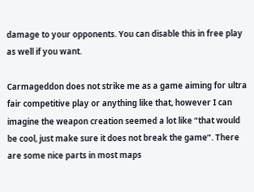damage to your opponents. You can disable this in free play as well if you want.

Carmageddon does not strike me as a game aiming for ultra fair competitive play or anything like that, however I can imagine the weapon creation seemed a lot like “that would be cool, just make sure it does not break the game”. There are some nice parts in most maps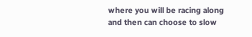where you will be racing along and then can choose to slow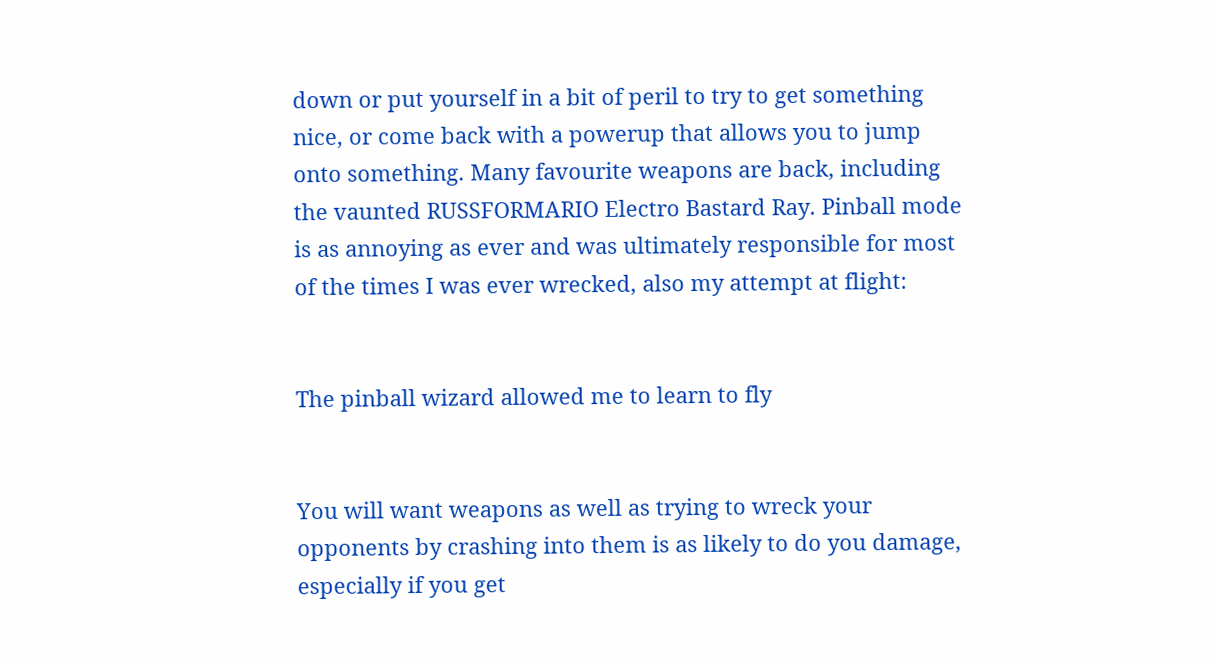down or put yourself in a bit of peril to try to get something nice, or come back with a powerup that allows you to jump onto something. Many favourite weapons are back, including the vaunted RUSSFORMARIO Electro Bastard Ray. Pinball mode is as annoying as ever and was ultimately responsible for most of the times I was ever wrecked, also my attempt at flight:


The pinball wizard allowed me to learn to fly


You will want weapons as well as trying to wreck your opponents by crashing into them is as likely to do you damage, especially if you get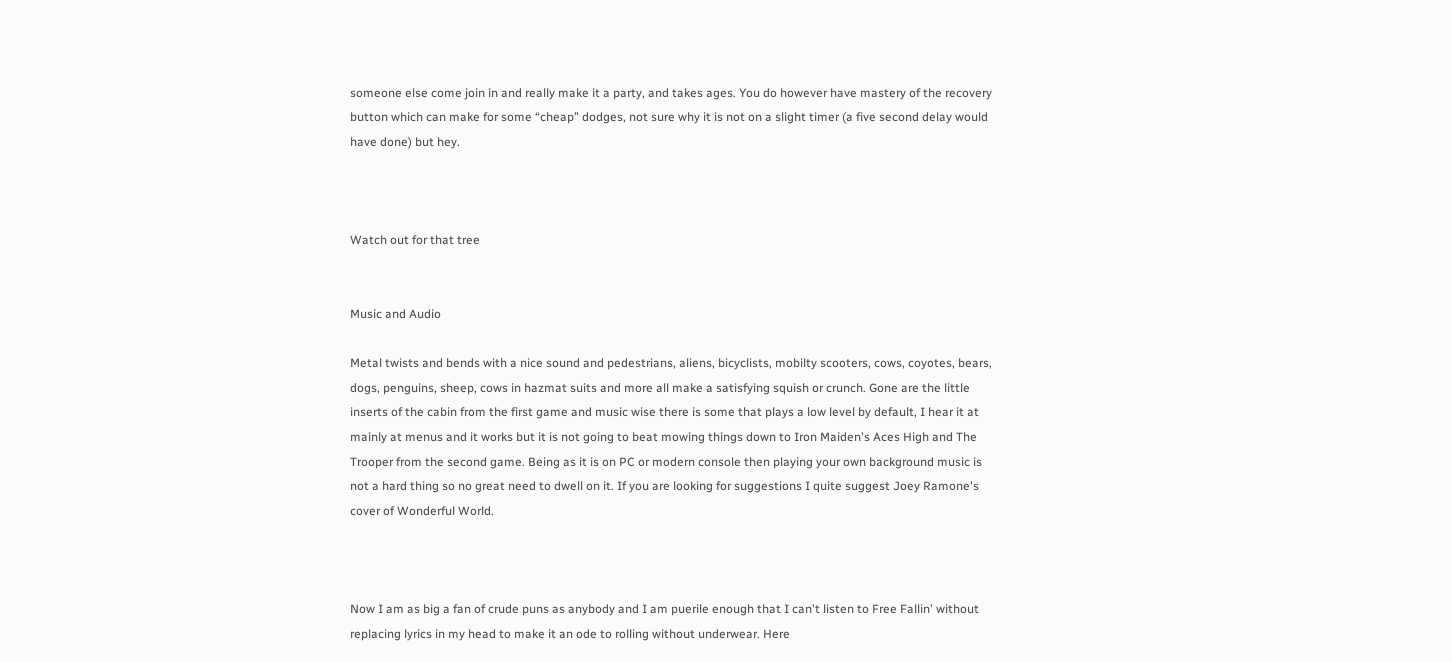someone else come join in and really make it a party, and takes ages. You do however have mastery of the recovery button which can make for some “cheap” dodges, not sure why it is not on a slight timer (a five second delay would have done) but hey.



Watch out for that tree


Music and Audio

Metal twists and bends with a nice sound and pedestrians, aliens, bicyclists, mobilty scooters, cows, coyotes, bears, dogs, penguins, sheep, cows in hazmat suits and more all make a satisfying squish or crunch. Gone are the little inserts of the cabin from the first game and music wise there is some that plays a low level by default, I hear it at mainly at menus and it works but it is not going to beat mowing things down to Iron Maiden's Aces High and The Trooper from the second game. Being as it is on PC or modern console then playing your own background music is not a hard thing so no great need to dwell on it. If you are looking for suggestions I quite suggest Joey Ramone's cover of Wonderful World.



Now I am as big a fan of crude puns as anybody and I am puerile enough that I can't listen to Free Fallin' without replacing lyrics in my head to make it an ode to rolling without underwear. Here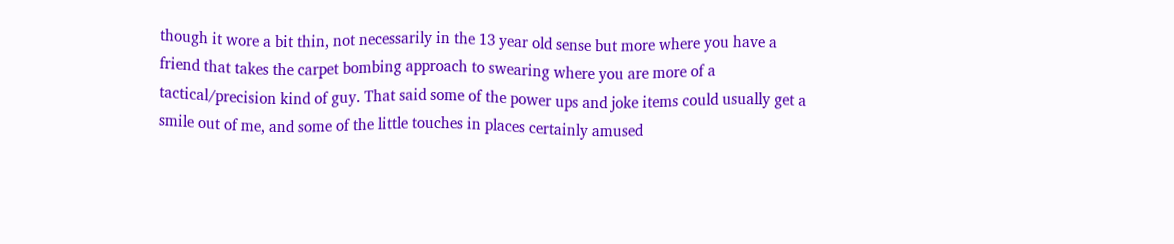though it wore a bit thin, not necessarily in the 13 year old sense but more where you have a friend that takes the carpet bombing approach to swearing where you are more of a tactical/precision kind of guy. That said some of the power ups and joke items could usually get a smile out of me, and some of the little touches in places certainly amused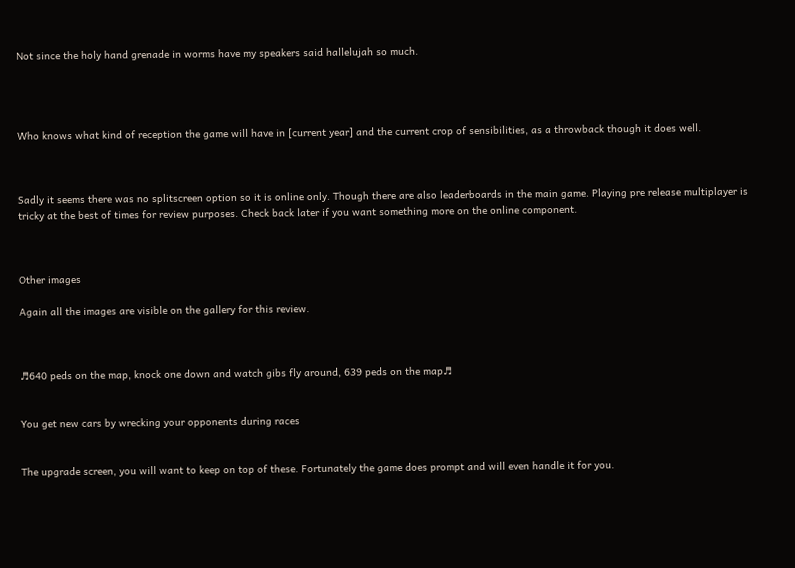Not since the holy hand grenade in worms have my speakers said hallelujah so much.




Who knows what kind of reception the game will have in [current year] and the current crop of sensibilities, as a throwback though it does well.



Sadly it seems there was no splitscreen option so it is online only. Though there are also leaderboards in the main game. Playing pre release multiplayer is tricky at the best of times for review purposes. Check back later if you want something more on the online component.



Other images

Again all the images are visible on the gallery for this review.



♬640 peds on the map, knock one down and watch gibs fly around, 639 peds on the map♬


You get new cars by wrecking your opponents during races


The upgrade screen, you will want to keep on top of these. Fortunately the game does prompt and will even handle it for you.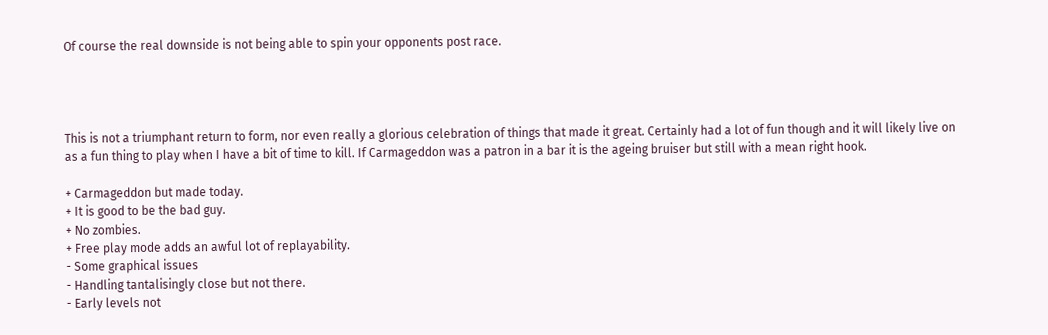Of course the real downside is not being able to spin your opponents post race.




This is not a triumphant return to form, nor even really a glorious celebration of things that made it great. Certainly had a lot of fun though and it will likely live on as a fun thing to play when I have a bit of time to kill. If Carmageddon was a patron in a bar it is the ageing bruiser but still with a mean right hook.

+ Carmageddon but made today.
+ It is good to be the bad guy.
+ No zombies.
+ Free play mode adds an awful lot of replayability.
- Some graphical issues
- Handling tantalisingly close but not there.
- Early levels not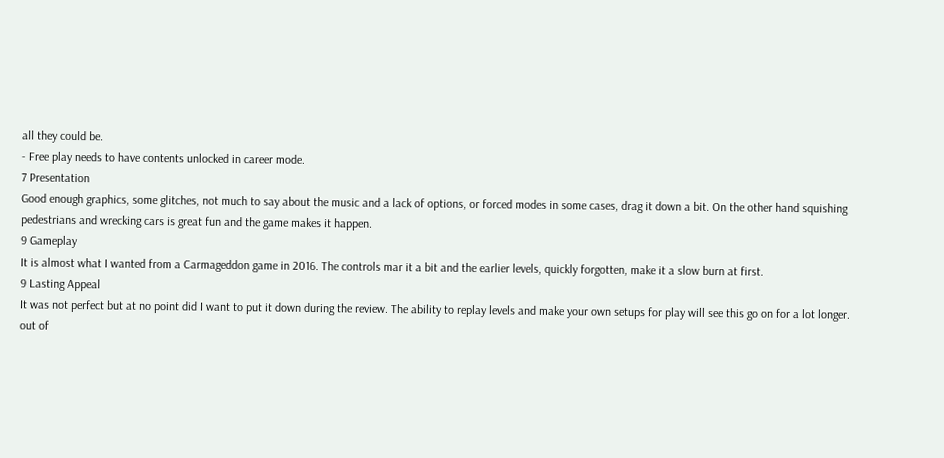all they could be.
- Free play needs to have contents unlocked in career mode.
7 Presentation
Good enough graphics, some glitches, not much to say about the music and a lack of options, or forced modes in some cases, drag it down a bit. On the other hand squishing pedestrians and wrecking cars is great fun and the game makes it happen.
9 Gameplay
It is almost what I wanted from a Carmageddon game in 2016. The controls mar it a bit and the earlier levels, quickly forgotten, make it a slow burn at first.
9 Lasting Appeal
It was not perfect but at no point did I want to put it down during the review. The ability to replay levels and make your own setups for play will see this go on for a lot longer.
out of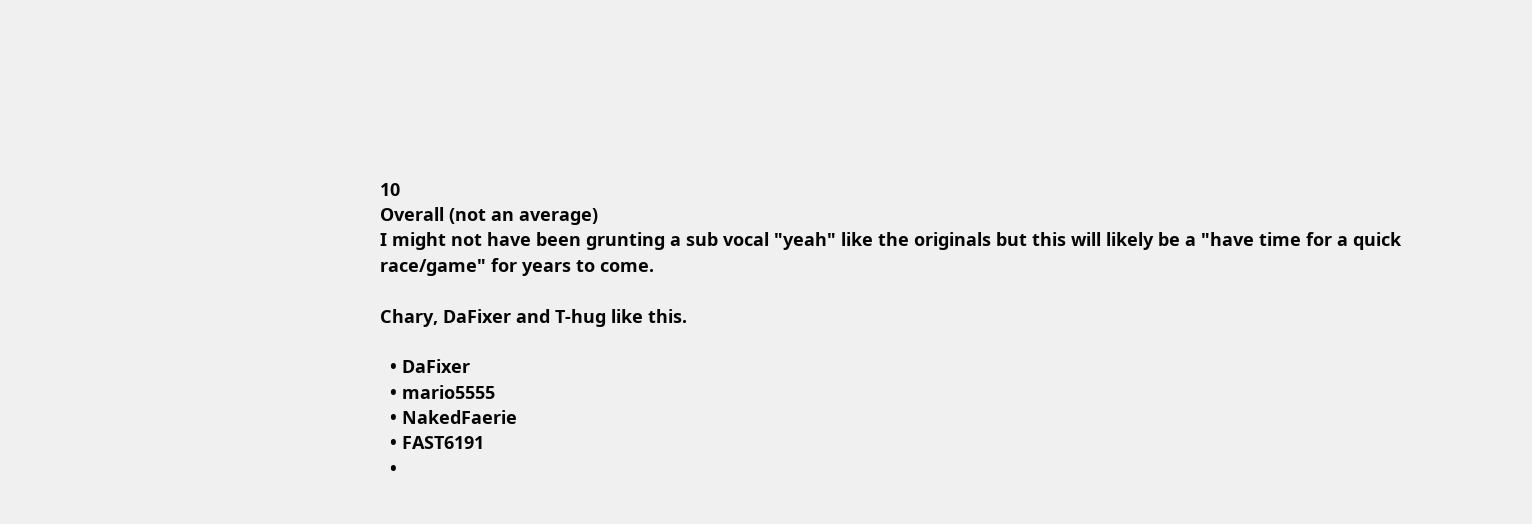10
Overall (not an average)
I might not have been grunting a sub vocal "yeah" like the originals but this will likely be a "have time for a quick race/game" for years to come.

Chary, DaFixer and T-hug like this.

  • DaFixer
  • mario5555
  • NakedFaerie
  • FAST6191
  •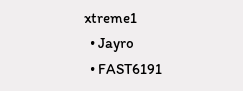xtreme1
  • Jayro
  • FAST6191